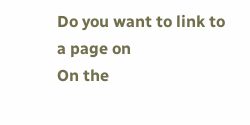Do you want to link to a page on
On the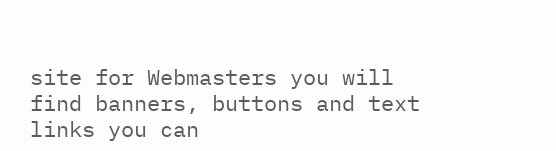site for Webmasters you will find banners, buttons and text links you can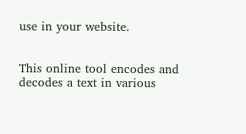use in your website.


This online tool encodes and decodes a text in various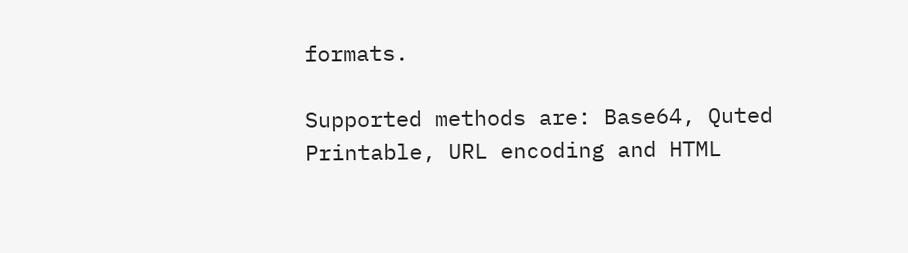formats.

Supported methods are: Base64, Quted Printable, URL encoding and HTML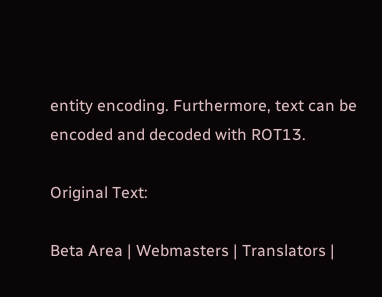entity encoding. Furthermore, text can be encoded and decoded with ROT13.

Original Text:

Beta Area | Webmasters | Translators |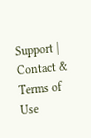Support | Contact & Terms of Use